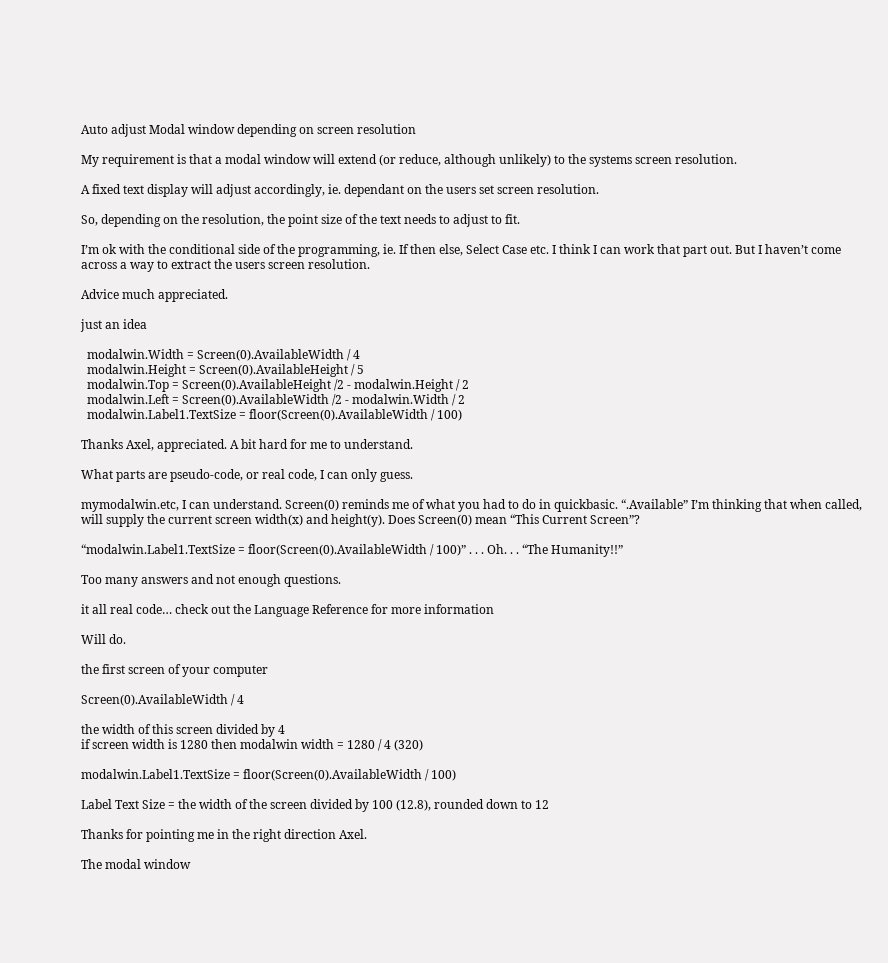Auto adjust Modal window depending on screen resolution

My requirement is that a modal window will extend (or reduce, although unlikely) to the systems screen resolution.

A fixed text display will adjust accordingly, ie. dependant on the users set screen resolution.

So, depending on the resolution, the point size of the text needs to adjust to fit.

I’m ok with the conditional side of the programming, ie. If then else, Select Case etc. I think I can work that part out. But I haven’t come across a way to extract the users screen resolution.

Advice much appreciated.

just an idea

  modalwin.Width = Screen(0).AvailableWidth / 4
  modalwin.Height = Screen(0).AvailableHeight / 5
  modalwin.Top = Screen(0).AvailableHeight /2 - modalwin.Height / 2
  modalwin.Left = Screen(0).AvailableWidth /2 - modalwin.Width / 2
  modalwin.Label1.TextSize = floor(Screen(0).AvailableWidth / 100)

Thanks Axel, appreciated. A bit hard for me to understand.

What parts are pseudo-code, or real code, I can only guess.

mymodalwin.etc, I can understand. Screen(0) reminds me of what you had to do in quickbasic. “.Available” I’m thinking that when called, will supply the current screen width(x) and height(y). Does Screen(0) mean “This Current Screen”?

“modalwin.Label1.TextSize = floor(Screen(0).AvailableWidth / 100)” . . . Oh. . . “The Humanity!!”

Too many answers and not enough questions.

it all real code… check out the Language Reference for more information

Will do.

the first screen of your computer

Screen(0).AvailableWidth / 4

the width of this screen divided by 4
if screen width is 1280 then modalwin width = 1280 / 4 (320)

modalwin.Label1.TextSize = floor(Screen(0).AvailableWidth / 100)

Label Text Size = the width of the screen divided by 100 (12.8), rounded down to 12

Thanks for pointing me in the right direction Axel.

The modal window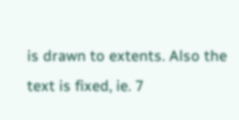is drawn to extents. Also the text is fixed, ie. 7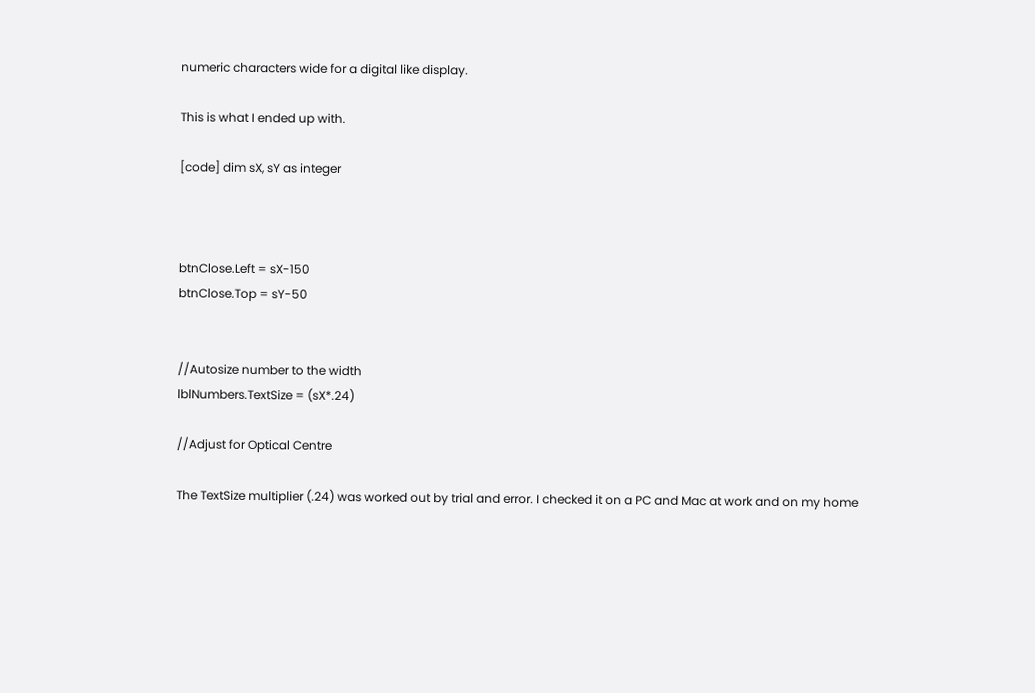numeric characters wide for a digital like display.

This is what I ended up with.

[code] dim sX, sY as integer



btnClose.Left = sX-150
btnClose.Top = sY-50


//Autosize number to the width
lblNumbers.TextSize = (sX*.24)

//Adjust for Optical Centre

The TextSize multiplier (.24) was worked out by trial and error. I checked it on a PC and Mac at work and on my home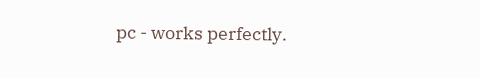pc - works perfectly.